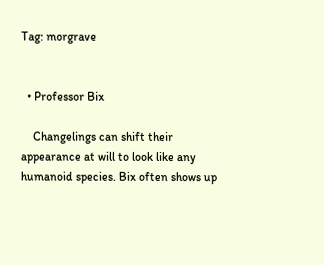Tag: morgrave


  • Professor Bix

    Changelings can shift their appearance at will to look like any humanoid species. Bix often shows up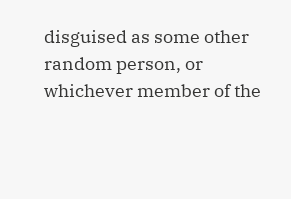disguised as some other random person, or whichever member of the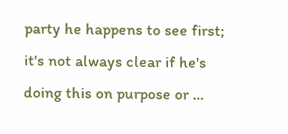party he happens to see first; it's not always clear if he's doing this on purpose or …